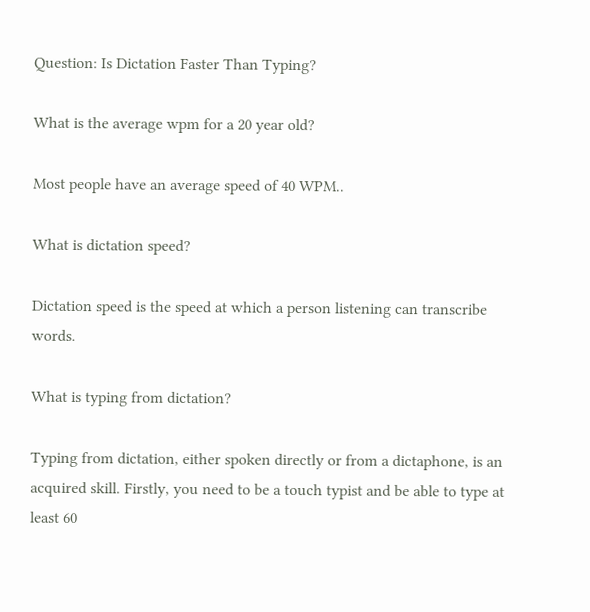Question: Is Dictation Faster Than Typing?

What is the average wpm for a 20 year old?

Most people have an average speed of 40 WPM..

What is dictation speed?

Dictation speed is the speed at which a person listening can transcribe words.

What is typing from dictation?

Typing from dictation, either spoken directly or from a dictaphone, is an acquired skill. Firstly, you need to be a touch typist and be able to type at least 60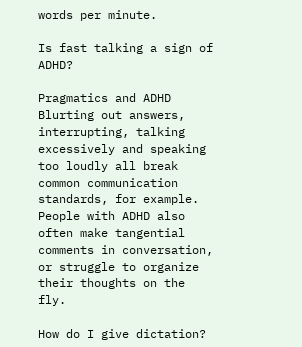words per minute.

Is fast talking a sign of ADHD?

Pragmatics and ADHD Blurting out answers, interrupting, talking excessively and speaking too loudly all break common communication standards, for example. People with ADHD also often make tangential comments in conversation, or struggle to organize their thoughts on the fly.

How do I give dictation?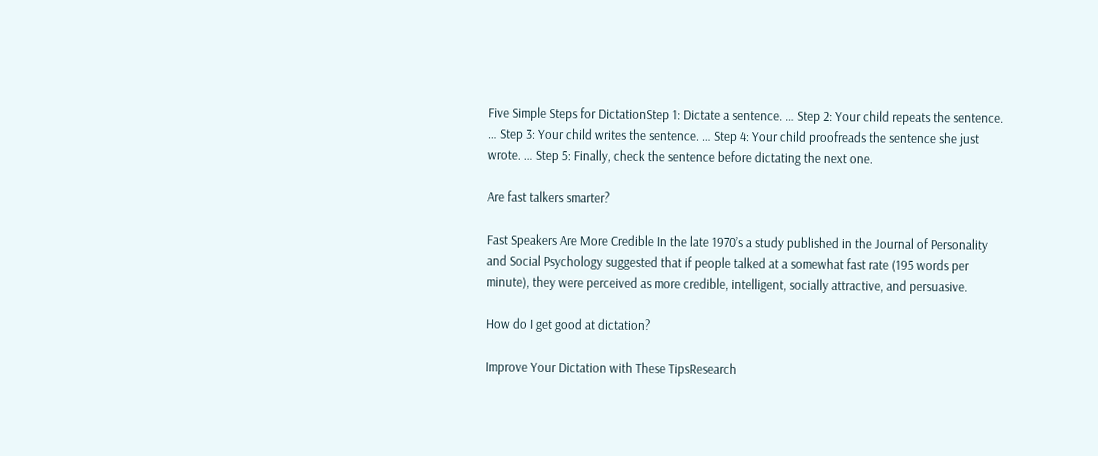Five Simple Steps for DictationStep 1: Dictate a sentence. … Step 2: Your child repeats the sentence. … Step 3: Your child writes the sentence. … Step 4: Your child proofreads the sentence she just wrote. … Step 5: Finally, check the sentence before dictating the next one.

Are fast talkers smarter?

Fast Speakers Are More Credible In the late 1970’s a study published in the Journal of Personality and Social Psychology suggested that if people talked at a somewhat fast rate (195 words per minute), they were perceived as more credible, intelligent, socially attractive, and persuasive.

How do I get good at dictation?

Improve Your Dictation with These TipsResearch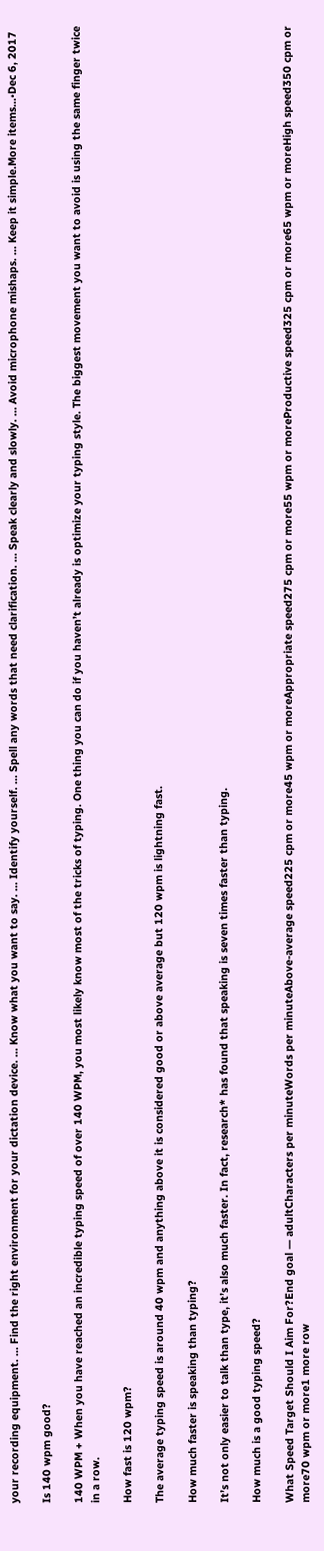your recording equipment. … Find the right environment for your dictation device. … Know what you want to say. … Identify yourself. … Spell any words that need clarification. … Speak clearly and slowly. … Avoid microphone mishaps. … Keep it simple.More items…•Dec 6, 2017

Is 140 wpm good?

140 WPM + When you have reached an incredible typing speed of over 140 WPM, you most likely know most of the tricks of typing. One thing you can do if you haven’t already is optimize your typing style. The biggest movement you want to avoid is using the same finger twice in a row.

How fast is 120 wpm?

The average typing speed is around 40 wpm and anything above it is considered good or above average but 120 wpm is lightning fast.

How much faster is speaking than typing?

It’s not only easier to talk than type, it’s also much faster. In fact, research* has found that speaking is seven times faster than typing.

How much is a good typing speed?

What Speed Target Should I Aim For?End goal — adultCharacters per minuteWords per minuteAbove-average speed225 cpm or more45 wpm or moreAppropriate speed275 cpm or more55 wpm or moreProductive speed325 cpm or more65 wpm or moreHigh speed350 cpm or more70 wpm or more1 more row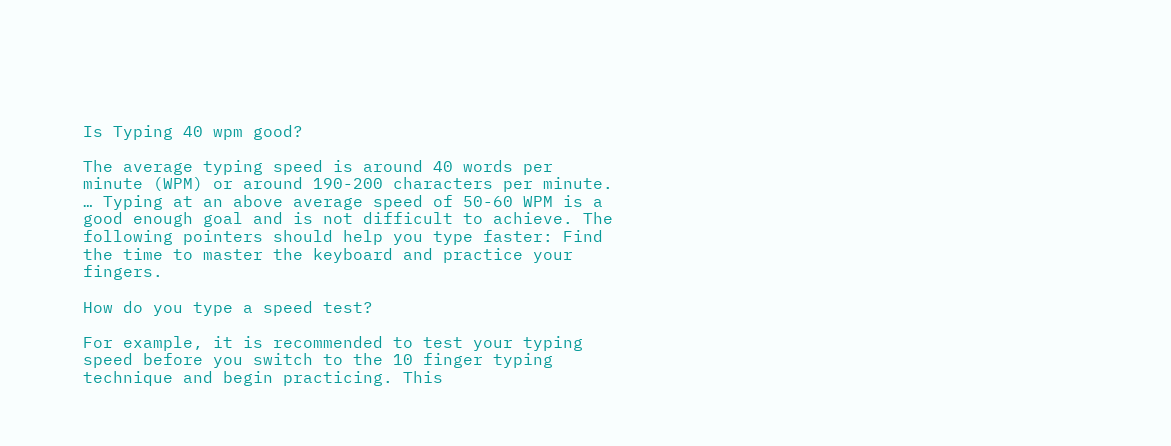Is Typing 40 wpm good?

The average typing speed is around 40 words per minute (WPM) or around 190-200 characters per minute. … Typing at an above average speed of 50-60 WPM is a good enough goal and is not difficult to achieve. The following pointers should help you type faster: Find the time to master the keyboard and practice your fingers.

How do you type a speed test?

For example, it is recommended to test your typing speed before you switch to the 10 finger typing technique and begin practicing. This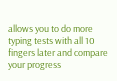allows you to do more typing tests with all 10 fingers later and compare your progress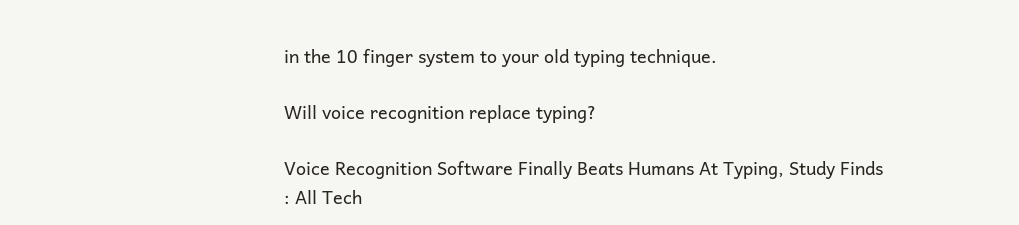in the 10 finger system to your old typing technique.

Will voice recognition replace typing?

Voice Recognition Software Finally Beats Humans At Typing, Study Finds : All Tech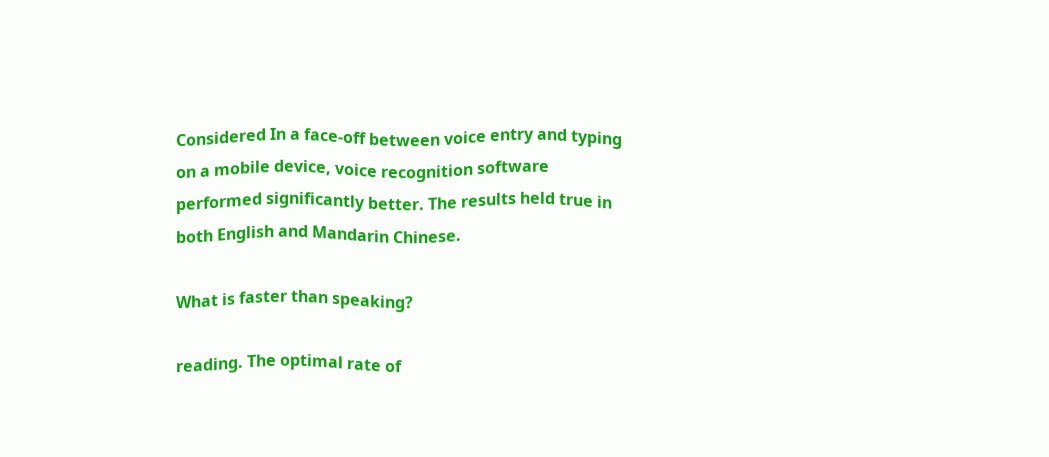Considered In a face-off between voice entry and typing on a mobile device, voice recognition software performed significantly better. The results held true in both English and Mandarin Chinese.

What is faster than speaking?

reading. The optimal rate of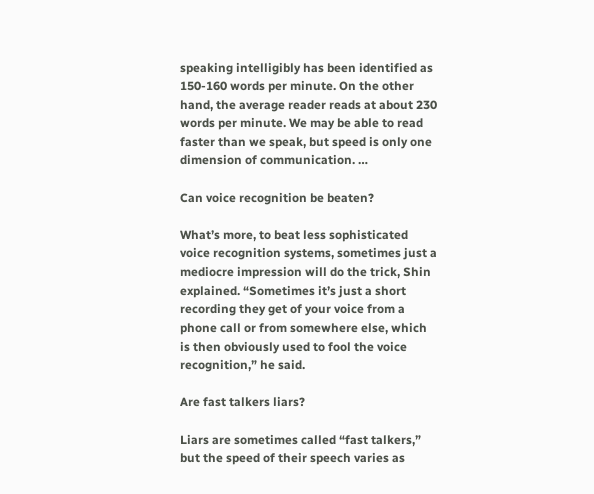speaking intelligibly has been identified as 150-160 words per minute. On the other hand, the average reader reads at about 230 words per minute. We may be able to read faster than we speak, but speed is only one dimension of communication. …

Can voice recognition be beaten?

What’s more, to beat less sophisticated voice recognition systems, sometimes just a mediocre impression will do the trick, Shin explained. “Sometimes it’s just a short recording they get of your voice from a phone call or from somewhere else, which is then obviously used to fool the voice recognition,” he said.

Are fast talkers liars?

Liars are sometimes called “fast talkers,” but the speed of their speech varies as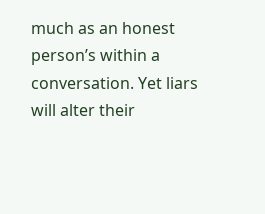much as an honest person’s within a conversation. Yet liars will alter their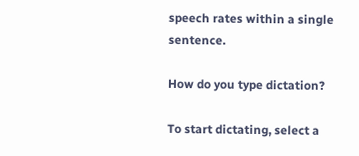speech rates within a single sentence.

How do you type dictation?

To start dictating, select a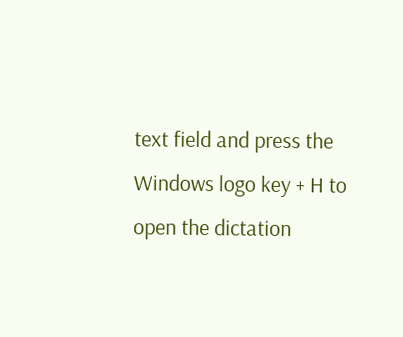text field and press the Windows logo key + H to open the dictation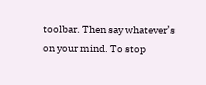toolbar. Then say whatever’s on your mind. To stop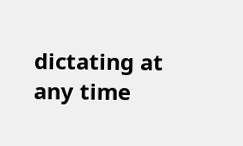dictating at any time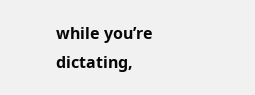while you’re dictating,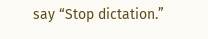say “Stop dictation.”